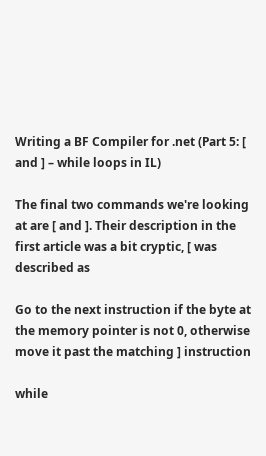Writing a BF Compiler for .net (Part 5: [ and ] – while loops in IL)

The final two commands we're looking at are [ and ]. Their description in the first article was a bit cryptic, [ was described as

Go to the next instruction if the byte at the memory pointer is not 0, otherwise move it past the matching ] instruction

while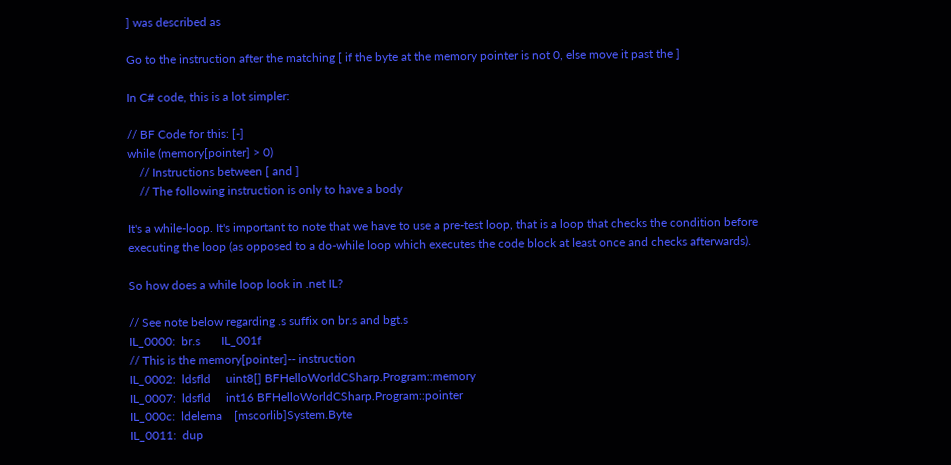] was described as

Go to the instruction after the matching [ if the byte at the memory pointer is not 0, else move it past the ]

In C# code, this is a lot simpler:

// BF Code for this: [-]
while (memory[pointer] > 0)
    // Instructions between [ and ]
    // The following instruction is only to have a body

It's a while-loop. It's important to note that we have to use a pre-test loop, that is a loop that checks the condition before executing the loop (as opposed to a do-while loop which executes the code block at least once and checks afterwards).

So how does a while loop look in .net IL?

// See note below regarding .s suffix on br.s and bgt.s
IL_0000:  br.s       IL_001f
// This is the memory[pointer]-- instruction
IL_0002:  ldsfld     uint8[] BFHelloWorldCSharp.Program::memory
IL_0007:  ldsfld     int16 BFHelloWorldCSharp.Program::pointer
IL_000c:  ldelema    [mscorlib]System.Byte
IL_0011:  dup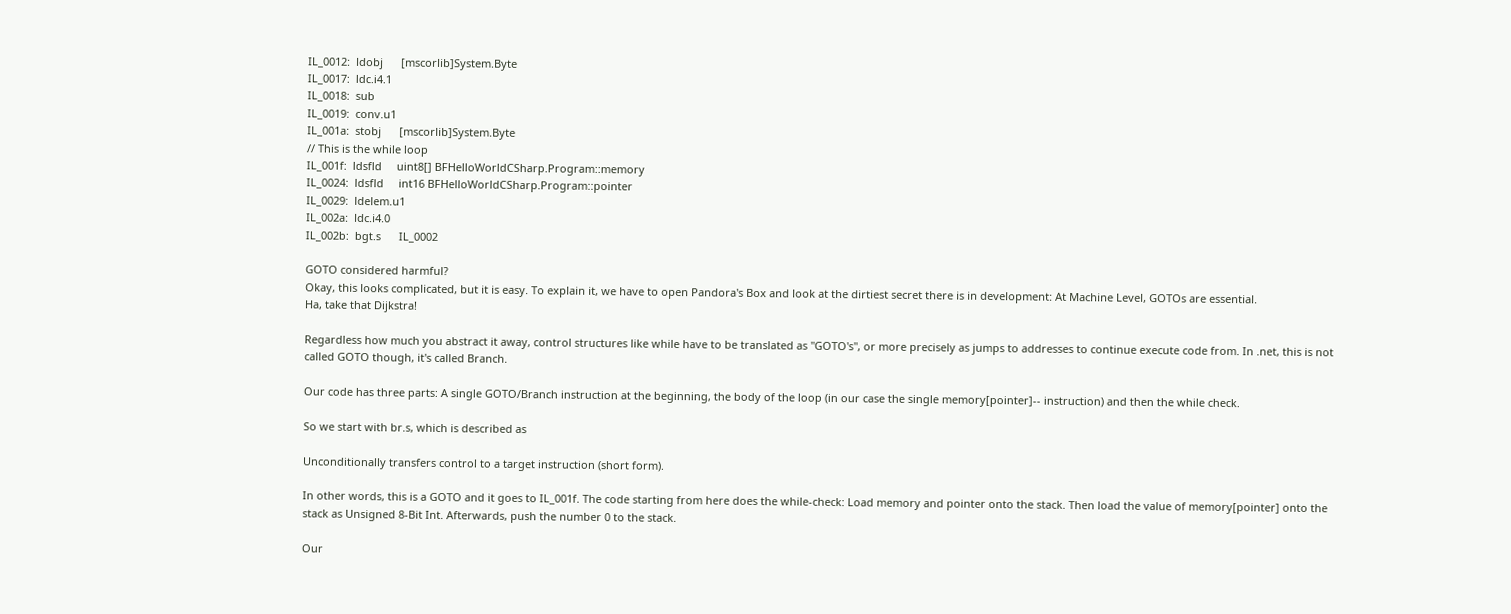IL_0012:  ldobj      [mscorlib]System.Byte
IL_0017:  ldc.i4.1
IL_0018:  sub
IL_0019:  conv.u1
IL_001a:  stobj      [mscorlib]System.Byte
// This is the while loop
IL_001f:  ldsfld     uint8[] BFHelloWorldCSharp.Program::memory
IL_0024:  ldsfld     int16 BFHelloWorldCSharp.Program::pointer
IL_0029:  ldelem.u1
IL_002a:  ldc.i4.0
IL_002b:  bgt.s      IL_0002

GOTO considered harmful?
Okay, this looks complicated, but it is easy. To explain it, we have to open Pandora's Box and look at the dirtiest secret there is in development: At Machine Level, GOTOs are essential.
Ha, take that Dijkstra!

Regardless how much you abstract it away, control structures like while have to be translated as "GOTO's", or more precisely as jumps to addresses to continue execute code from. In .net, this is not called GOTO though, it's called Branch.

Our code has three parts: A single GOTO/Branch instruction at the beginning, the body of the loop (in our case the single memory[pointer]-- instruction) and then the while check.

So we start with br.s, which is described as

Unconditionally transfers control to a target instruction (short form).

In other words, this is a GOTO and it goes to IL_001f. The code starting from here does the while-check: Load memory and pointer onto the stack. Then load the value of memory[pointer] onto the stack as Unsigned 8-Bit Int. Afterwards, push the number 0 to the stack.

Our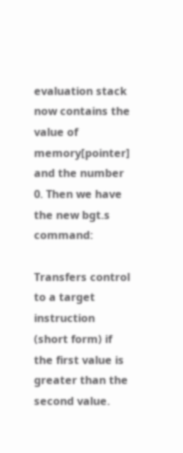evaluation stack now contains the value of memory[pointer] and the number 0. Then we have the new bgt.s command:

Transfers control to a target instruction (short form) if the first value is greater than the second value.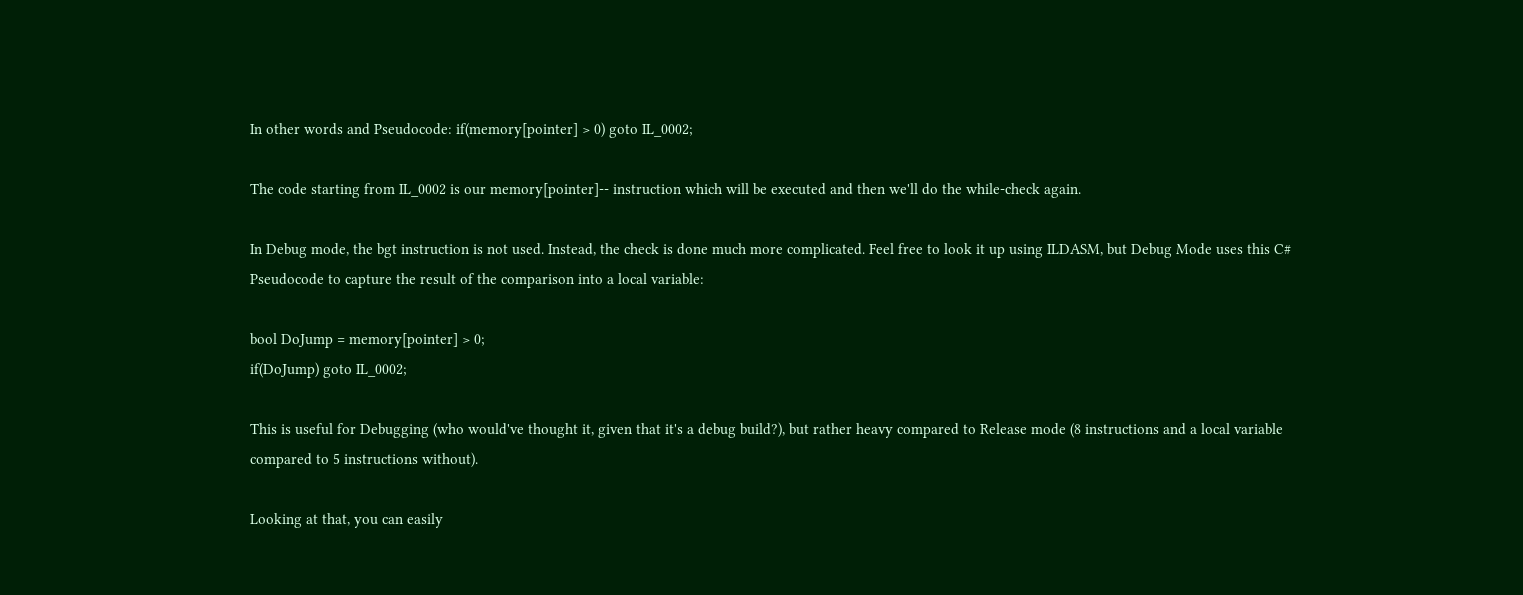In other words and Pseudocode: if(memory[pointer] > 0) goto IL_0002;

The code starting from IL_0002 is our memory[pointer]-- instruction which will be executed and then we'll do the while-check again.

In Debug mode, the bgt instruction is not used. Instead, the check is done much more complicated. Feel free to look it up using ILDASM, but Debug Mode uses this C# Pseudocode to capture the result of the comparison into a local variable:

bool DoJump = memory[pointer] > 0;
if(DoJump) goto IL_0002;

This is useful for Debugging (who would've thought it, given that it's a debug build?), but rather heavy compared to Release mode (8 instructions and a local variable compared to 5 instructions without).

Looking at that, you can easily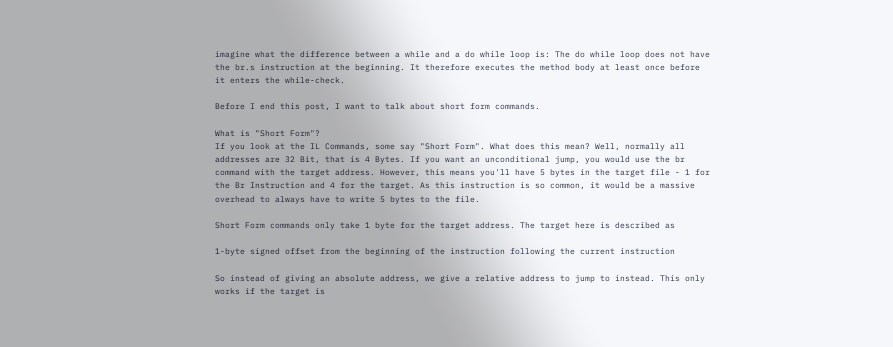imagine what the difference between a while and a do while loop is: The do while loop does not have the br.s instruction at the beginning. It therefore executes the method body at least once before it enters the while-check.

Before I end this post, I want to talk about short form commands.

What is "Short Form"?
If you look at the IL Commands, some say "Short Form". What does this mean? Well, normally all addresses are 32 Bit, that is 4 Bytes. If you want an unconditional jump, you would use the br command with the target address. However, this means you'll have 5 bytes in the target file - 1 for the Br Instruction and 4 for the target. As this instruction is so common, it would be a massive overhead to always have to write 5 bytes to the file.

Short Form commands only take 1 byte for the target address. The target here is described as

1-byte signed offset from the beginning of the instruction following the current instruction

So instead of giving an absolute address, we give a relative address to jump to instead. This only works if the target is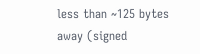less than ~125 bytes away (signed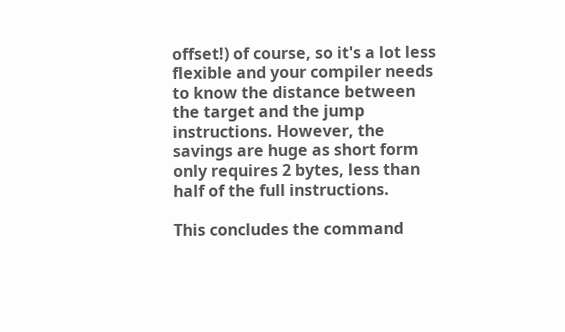offset!) of course, so it's a lot less flexible and your compiler needs to know the distance between the target and the jump instructions. However, the savings are huge as short form only requires 2 bytes, less than half of the full instructions.

This concludes the command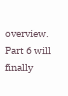overview. Part 6 will finally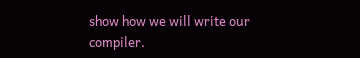show how we will write our compiler.